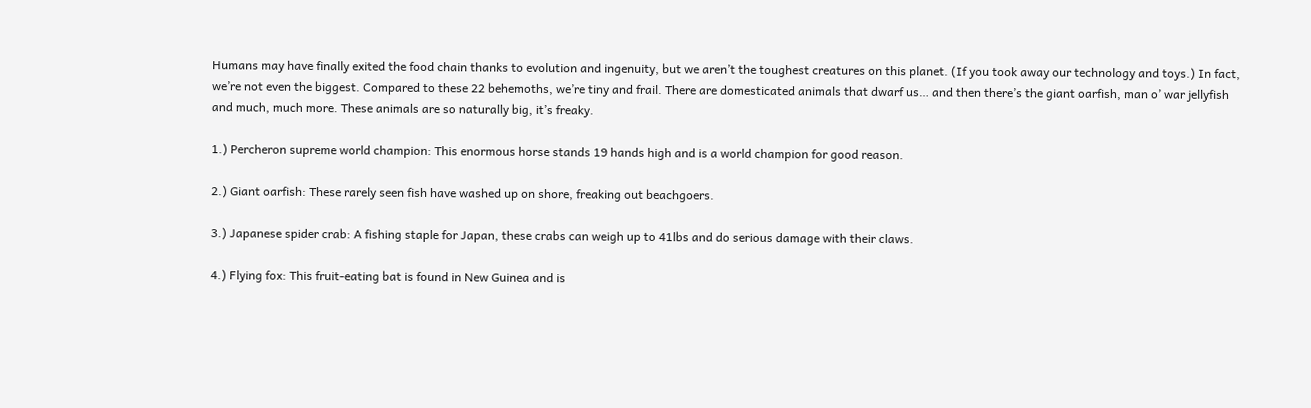Humans may have finally exited the food chain thanks to evolution and ingenuity, but we aren’t the toughest creatures on this planet. (If you took away our technology and toys.) In fact, we’re not even the biggest. Compared to these 22 behemoths, we’re tiny and frail. There are domesticated animals that dwarf us… and then there’s the giant oarfish, man o’ war jellyfish and much, much more. These animals are so naturally big, it’s freaky.

1.) Percheron supreme world champion: This enormous horse stands 19 hands high and is a world champion for good reason.

2.) Giant oarfish: These rarely seen fish have washed up on shore, freaking out beachgoers.

3.) Japanese spider crab: A fishing staple for Japan, these crabs can weigh up to 41lbs and do serious damage with their claws.

4.) Flying fox: This fruit-eating bat is found in New Guinea and is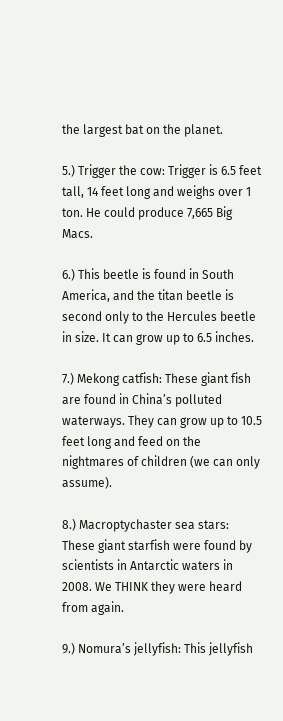the largest bat on the planet.

5.) Trigger the cow: Trigger is 6.5 feet tall, 14 feet long and weighs over 1 ton. He could produce 7,665 Big Macs.

6.) This beetle is found in South America, and the titan beetle is second only to the Hercules beetle in size. It can grow up to 6.5 inches.

7.) Mekong catfish: These giant fish are found in China’s polluted waterways. They can grow up to 10.5 feet long and feed on the nightmares of children (we can only assume).

8.) Macroptychaster sea stars: These giant starfish were found by scientists in Antarctic waters in 2008. We THINK they were heard from again.

9.) Nomura’s jellyfish: This jellyfish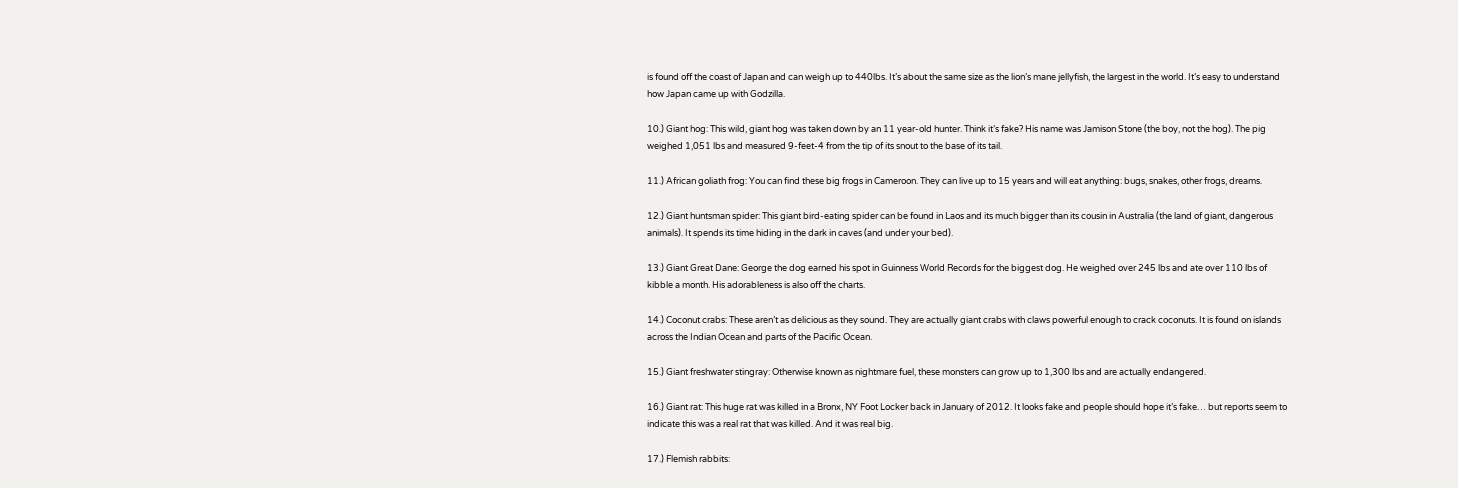is found off the coast of Japan and can weigh up to 440lbs. It’s about the same size as the lion’s mane jellyfish, the largest in the world. It’s easy to understand how Japan came up with Godzilla.

10.) Giant hog: This wild, giant hog was taken down by an 11 year-old hunter. Think it’s fake? His name was Jamison Stone (the boy, not the hog). The pig weighed 1,051 lbs and measured 9-feet-4 from the tip of its snout to the base of its tail.

11.) African goliath frog: You can find these big frogs in Cameroon. They can live up to 15 years and will eat anything: bugs, snakes, other frogs, dreams.

12.) Giant huntsman spider: This giant bird-eating spider can be found in Laos and its much bigger than its cousin in Australia (the land of giant, dangerous animals). It spends its time hiding in the dark in caves (and under your bed).

13.) Giant Great Dane: George the dog earned his spot in Guinness World Records for the biggest dog. He weighed over 245 lbs and ate over 110 lbs of kibble a month. His adorableness is also off the charts.

14.) Coconut crabs: These aren’t as delicious as they sound. They are actually giant crabs with claws powerful enough to crack coconuts. It is found on islands across the Indian Ocean and parts of the Pacific Ocean.

15.) Giant freshwater stingray: Otherwise known as nightmare fuel, these monsters can grow up to 1,300 lbs and are actually endangered.

16.) Giant rat: This huge rat was killed in a Bronx, NY Foot Locker back in January of 2012. It looks fake and people should hope it’s fake… but reports seem to indicate this was a real rat that was killed. And it was real big.

17.) Flemish rabbits: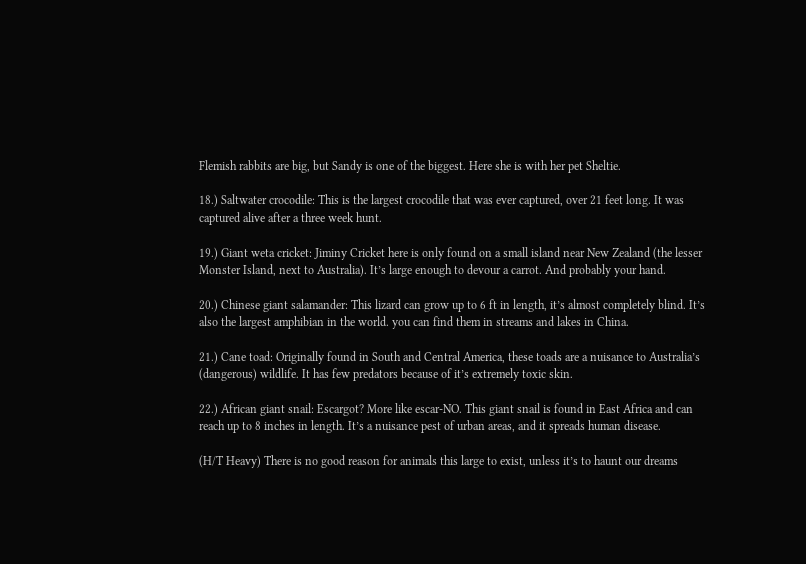Flemish rabbits are big, but Sandy is one of the biggest. Here she is with her pet Sheltie.

18.) Saltwater crocodile: This is the largest crocodile that was ever captured, over 21 feet long. It was captured alive after a three week hunt.

19.) Giant weta cricket: Jiminy Cricket here is only found on a small island near New Zealand (the lesser Monster Island, next to Australia). It’s large enough to devour a carrot. And probably your hand.

20.) Chinese giant salamander: This lizard can grow up to 6 ft in length, it’s almost completely blind. It’s also the largest amphibian in the world. you can find them in streams and lakes in China.

21.) Cane toad: Originally found in South and Central America, these toads are a nuisance to Australia’s (dangerous) wildlife. It has few predators because of it’s extremely toxic skin.

22.) African giant snail: Escargot? More like escar-NO. This giant snail is found in East Africa and can reach up to 8 inches in length. It’s a nuisance pest of urban areas, and it spreads human disease.

(H/T Heavy) There is no good reason for animals this large to exist, unless it’s to haunt our dreams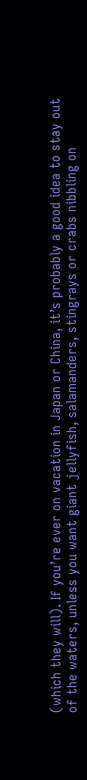(which they will). If you’re ever on vacation in Japan or China, it’s probably a good idea to stay out of the waters, unless you want giant jellyfish, salamanders, stingrays or crabs nibbling on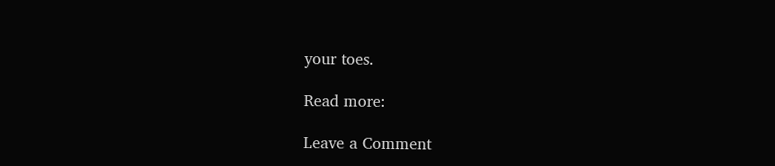your toes.

Read more:

Leave a Comment